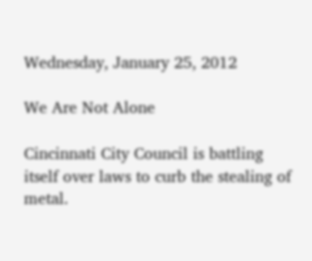Wednesday, January 25, 2012

We Are Not Alone

Cincinnati City Council is battling itself over laws to curb the stealing of metal.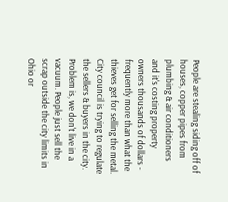People are stealing siding off of houses, copper pipes from plumbing & air conditioners and it's costing property owners thousands of dollars - frequently more than what the thieves get for selling the metal. City council is trying to regulate the sellers & buyers in the city. Problem is, we don't live in a vacuum. People just sell the scrap outside the city limits in Ohio or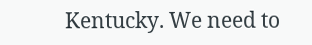Kentucky. We need to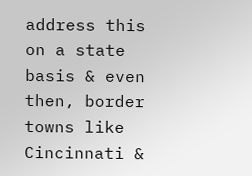address this on a state basis & even then, border towns like Cincinnati &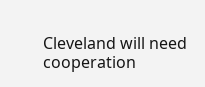Cleveland will need cooperation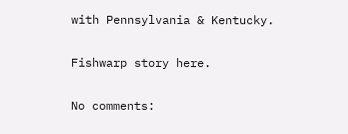with Pennsylvania & Kentucky.

Fishwarp story here.

No comments: